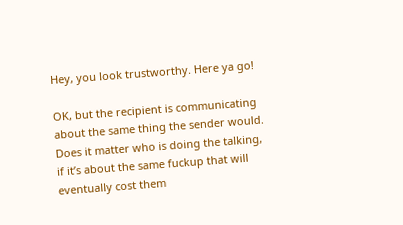Hey, you look trustworthy. Here ya go!

OK, but the recipient is communicating about the same thing the sender would. Does it matter who is doing the talking, if it’s about the same fuckup that will eventually cost them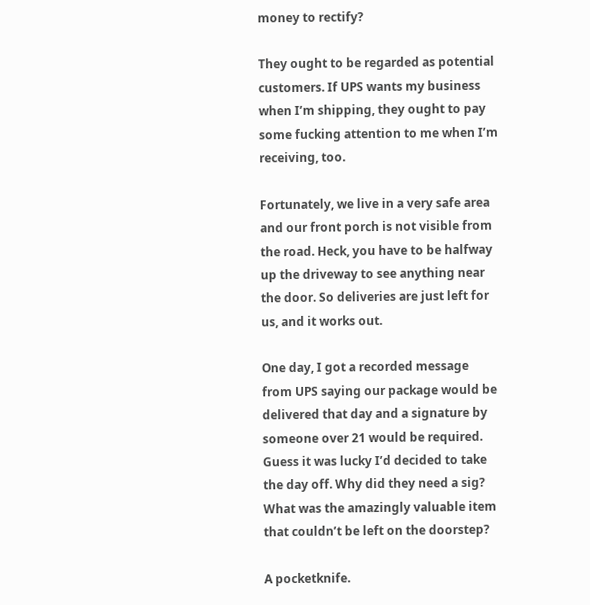money to rectify?

They ought to be regarded as potential customers. If UPS wants my business when I’m shipping, they ought to pay some fucking attention to me when I’m receiving, too.

Fortunately, we live in a very safe area and our front porch is not visible from the road. Heck, you have to be halfway up the driveway to see anything near the door. So deliveries are just left for us, and it works out.

One day, I got a recorded message from UPS saying our package would be delivered that day and a signature by someone over 21 would be required. Guess it was lucky I’d decided to take the day off. Why did they need a sig? What was the amazingly valuable item that couldn’t be left on the doorstep?

A pocketknife.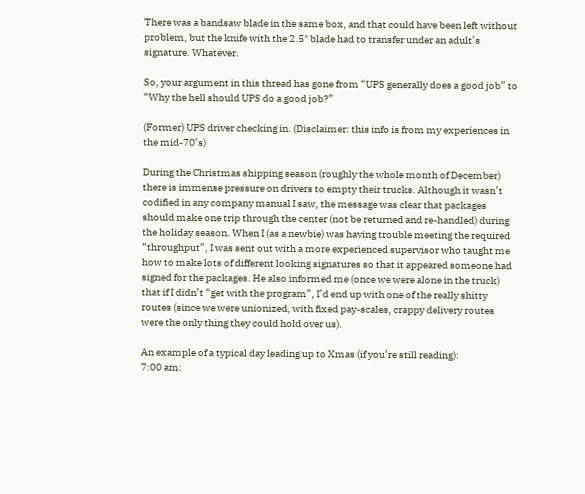There was a bandsaw blade in the same box, and that could have been left without problem, but the knife with the 2.5" blade had to transfer under an adult’s signature. Whatever.

So, your argument in this thread has gone from “UPS generally does a good job” to “Why the hell should UPS do a good job?”

(Former) UPS driver checking in. (Disclaimer: this info is from my experiences in the mid-70’s)

During the Christmas shipping season (roughly the whole month of December) there is immense pressure on drivers to empty their trucks. Although it wasn’t codified in any company manual I saw, the message was clear that packages should make one trip through the center (not be returned and re-handled) during the holiday season. When I (as a newbie) was having trouble meeting the required “throughput”, I was sent out with a more experienced supervisor who taught me how to make lots of different looking signatures so that it appeared someone had signed for the packages. He also informed me (once we were alone in the truck) that if I didn’t “get with the program”, I’d end up with one of the really shitty routes (since we were unionized, with fixed pay-scales, crappy delivery routes were the only thing they could hold over us).

An example of a typical day leading up to Xmas (if you’re still reading):
7:00 am: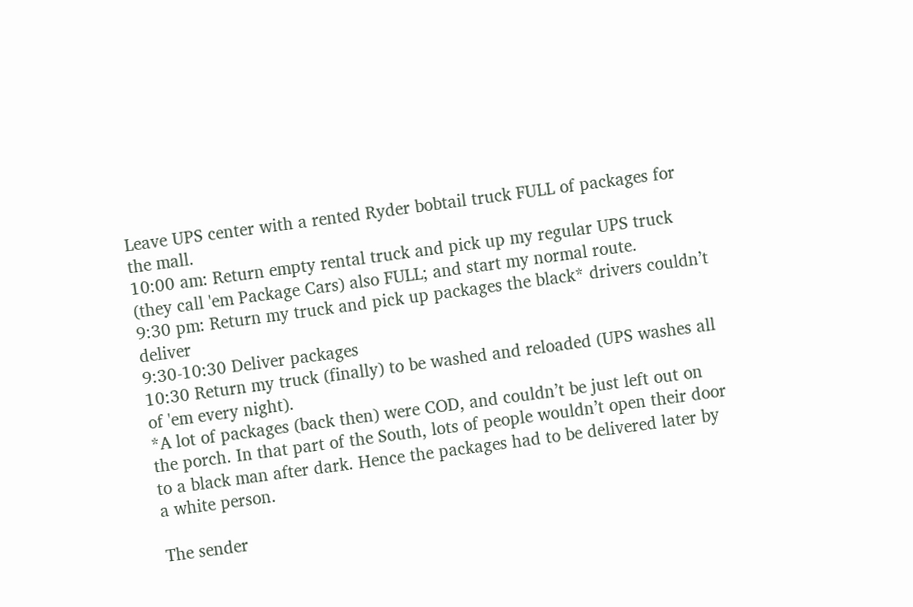Leave UPS center with a rented Ryder bobtail truck FULL of packages for the mall.
10:00 am: Return empty rental truck and pick up my regular UPS truck (they call 'em Package Cars) also FULL; and start my normal route.
9:30 pm: Return my truck and pick up packages the black* drivers couldn’t deliver
9:30-10:30 Deliver packages
10:30 Return my truck (finally) to be washed and reloaded (UPS washes all of 'em every night).
*A lot of packages (back then) were COD, and couldn’t be just left out on the porch. In that part of the South, lots of people wouldn’t open their door to a black man after dark. Hence the packages had to be delivered later by a white person.

The sender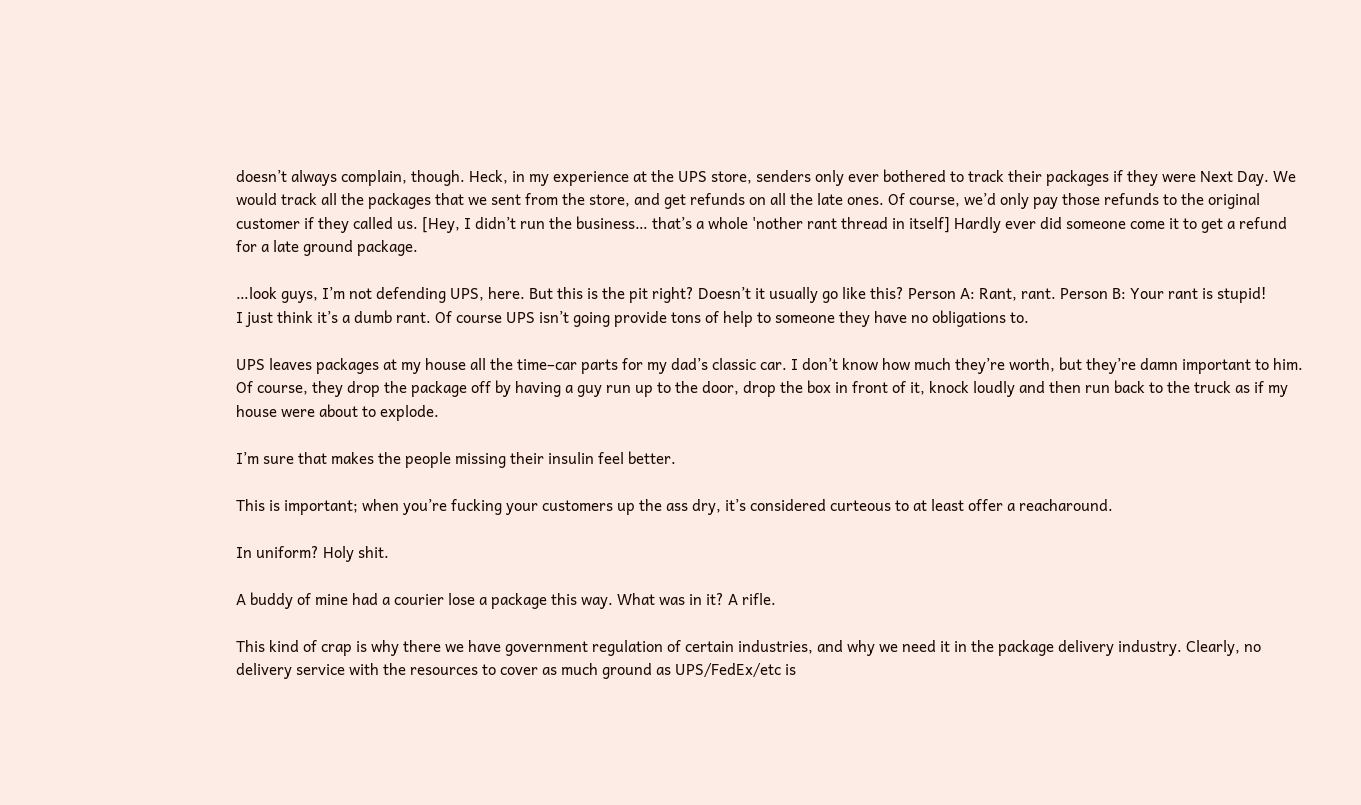doesn’t always complain, though. Heck, in my experience at the UPS store, senders only ever bothered to track their packages if they were Next Day. We would track all the packages that we sent from the store, and get refunds on all the late ones. Of course, we’d only pay those refunds to the original customer if they called us. [Hey, I didn’t run the business… that’s a whole 'nother rant thread in itself] Hardly ever did someone come it to get a refund for a late ground package.

…look guys, I’m not defending UPS, here. But this is the pit right? Doesn’t it usually go like this? Person A: Rant, rant. Person B: Your rant is stupid!
I just think it’s a dumb rant. Of course UPS isn’t going provide tons of help to someone they have no obligations to.

UPS leaves packages at my house all the time–car parts for my dad’s classic car. I don’t know how much they’re worth, but they’re damn important to him. Of course, they drop the package off by having a guy run up to the door, drop the box in front of it, knock loudly and then run back to the truck as if my house were about to explode.

I’m sure that makes the people missing their insulin feel better.

This is important; when you’re fucking your customers up the ass dry, it’s considered curteous to at least offer a reacharound.

In uniform? Holy shit.

A buddy of mine had a courier lose a package this way. What was in it? A rifle.

This kind of crap is why there we have government regulation of certain industries, and why we need it in the package delivery industry. Clearly, no delivery service with the resources to cover as much ground as UPS/FedEx/etc is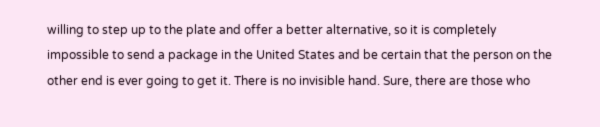willing to step up to the plate and offer a better alternative, so it is completely impossible to send a package in the United States and be certain that the person on the other end is ever going to get it. There is no invisible hand. Sure, there are those who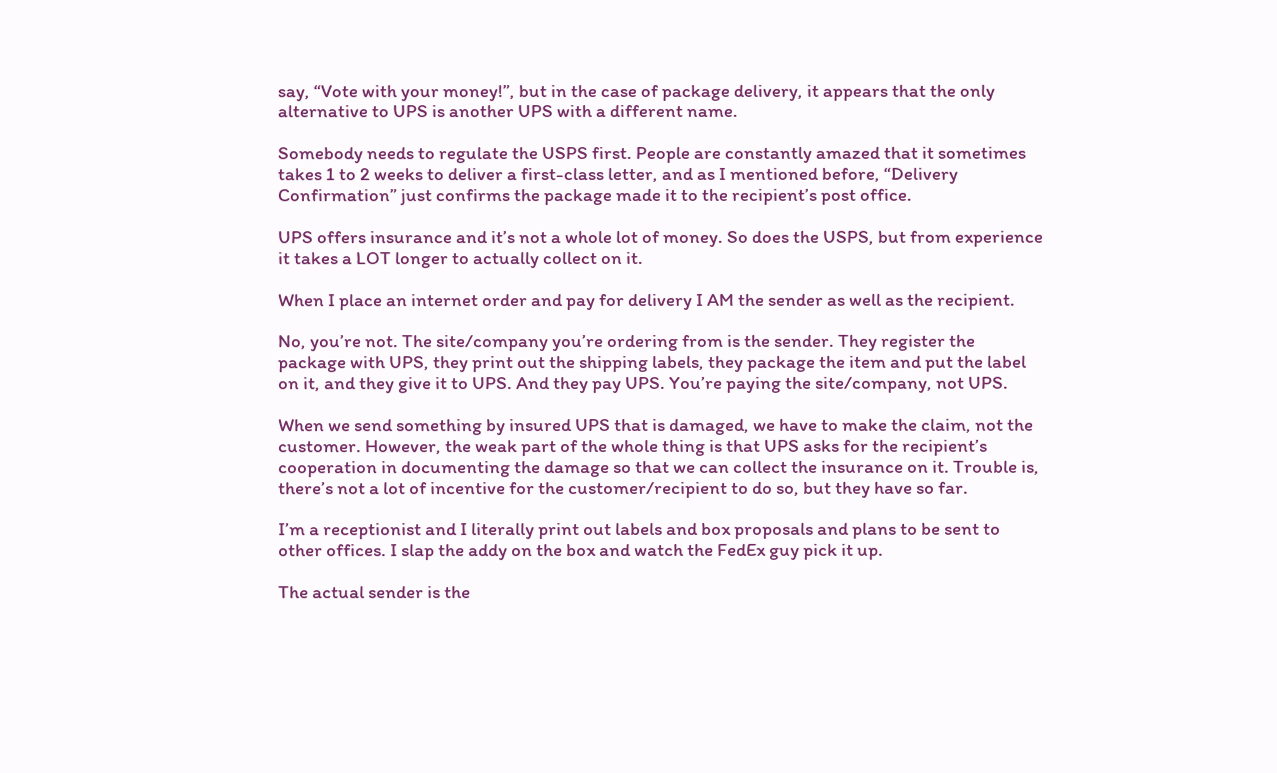say, “Vote with your money!”, but in the case of package delivery, it appears that the only alternative to UPS is another UPS with a different name.

Somebody needs to regulate the USPS first. People are constantly amazed that it sometimes takes 1 to 2 weeks to deliver a first-class letter, and as I mentioned before, “Delivery Confirmation” just confirms the package made it to the recipient’s post office.

UPS offers insurance and it’s not a whole lot of money. So does the USPS, but from experience it takes a LOT longer to actually collect on it.

When I place an internet order and pay for delivery I AM the sender as well as the recipient.

No, you’re not. The site/company you’re ordering from is the sender. They register the package with UPS, they print out the shipping labels, they package the item and put the label on it, and they give it to UPS. And they pay UPS. You’re paying the site/company, not UPS.

When we send something by insured UPS that is damaged, we have to make the claim, not the customer. However, the weak part of the whole thing is that UPS asks for the recipient’s cooperation in documenting the damage so that we can collect the insurance on it. Trouble is, there’s not a lot of incentive for the customer/recipient to do so, but they have so far.

I’m a receptionist and I literally print out labels and box proposals and plans to be sent to other offices. I slap the addy on the box and watch the FedEx guy pick it up.

The actual sender is the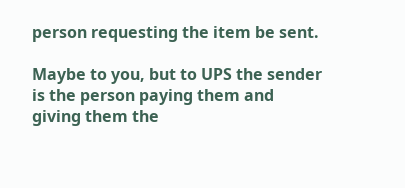person requesting the item be sent.

Maybe to you, but to UPS the sender is the person paying them and giving them the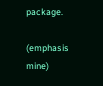package.

(emphasis mine)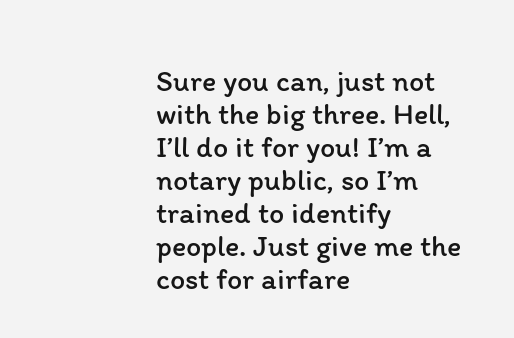Sure you can, just not with the big three. Hell, I’ll do it for you! I’m a notary public, so I’m trained to identify people. Just give me the cost for airfare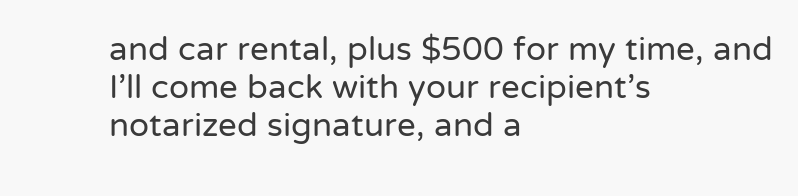and car rental, plus $500 for my time, and I’ll come back with your recipient’s notarized signature, and a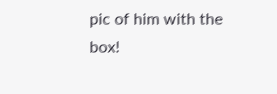pic of him with the box!